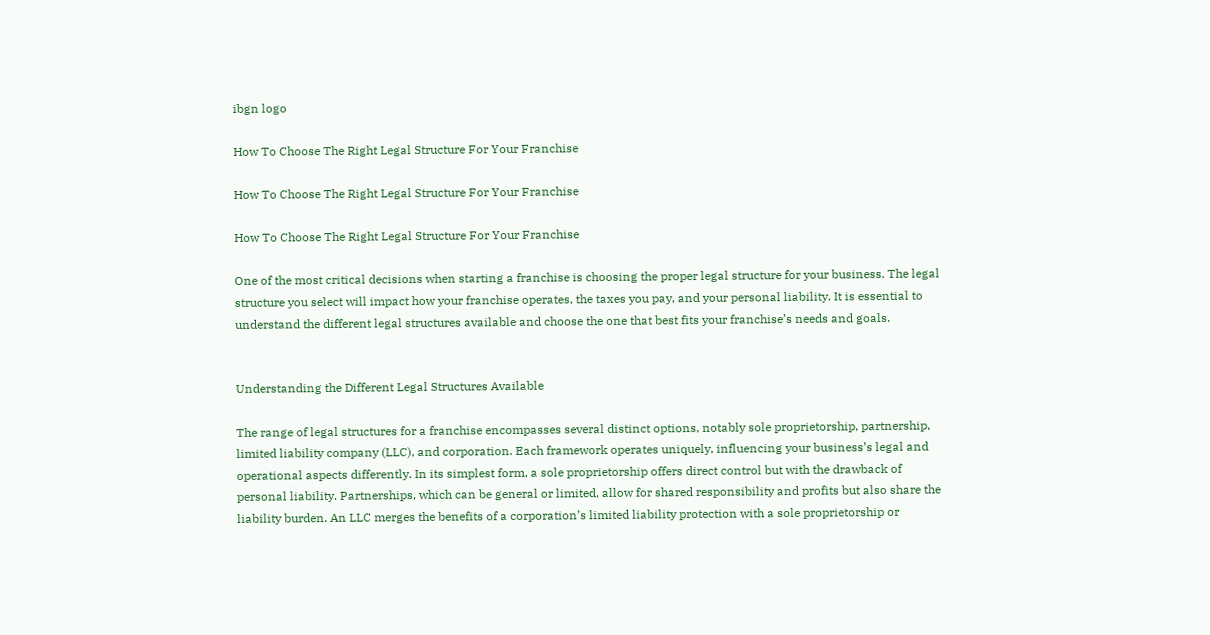ibgn logo

How To Choose The Right Legal Structure For Your Franchise

How To Choose The Right Legal Structure For Your Franchise

How To Choose The Right Legal Structure For Your Franchise

One of the most critical decisions when starting a franchise is choosing the proper legal structure for your business. The legal structure you select will impact how your franchise operates, the taxes you pay, and your personal liability. It is essential to understand the different legal structures available and choose the one that best fits your franchise’s needs and goals.


Understanding the Different Legal Structures Available

The range of legal structures for a franchise encompasses several distinct options, notably sole proprietorship, partnership, limited liability company (LLC), and corporation. Each framework operates uniquely, influencing your business’s legal and operational aspects differently. In its simplest form, a sole proprietorship offers direct control but with the drawback of personal liability. Partnerships, which can be general or limited, allow for shared responsibility and profits but also share the liability burden. An LLC merges the benefits of a corporation’s limited liability protection with a sole proprietorship or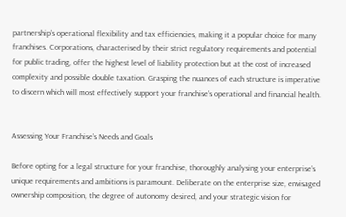partnership’s operational flexibility and tax efficiencies, making it a popular choice for many franchises. Corporations, characterised by their strict regulatory requirements and potential for public trading, offer the highest level of liability protection but at the cost of increased complexity and possible double taxation. Grasping the nuances of each structure is imperative to discern which will most effectively support your franchise’s operational and financial health.


Assessing Your Franchise’s Needs and Goals

Before opting for a legal structure for your franchise, thoroughly analysing your enterprise’s unique requirements and ambitions is paramount. Deliberate on the enterprise size, envisaged ownership composition, the degree of autonomy desired, and your strategic vision for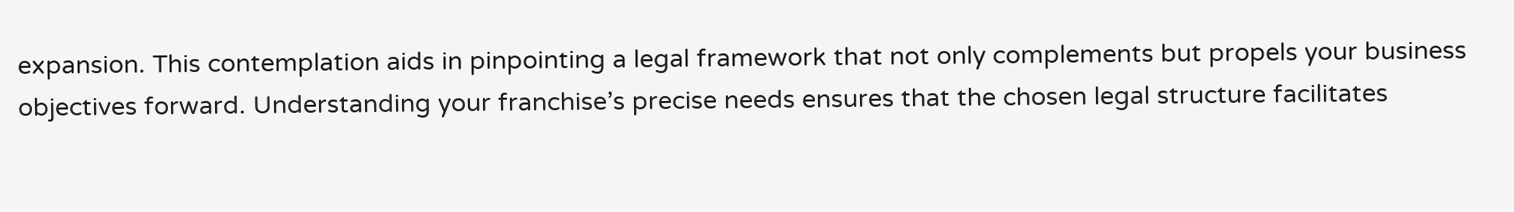expansion. This contemplation aids in pinpointing a legal framework that not only complements but propels your business objectives forward. Understanding your franchise’s precise needs ensures that the chosen legal structure facilitates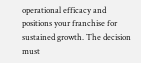operational efficacy and positions your franchise for sustained growth. The decision must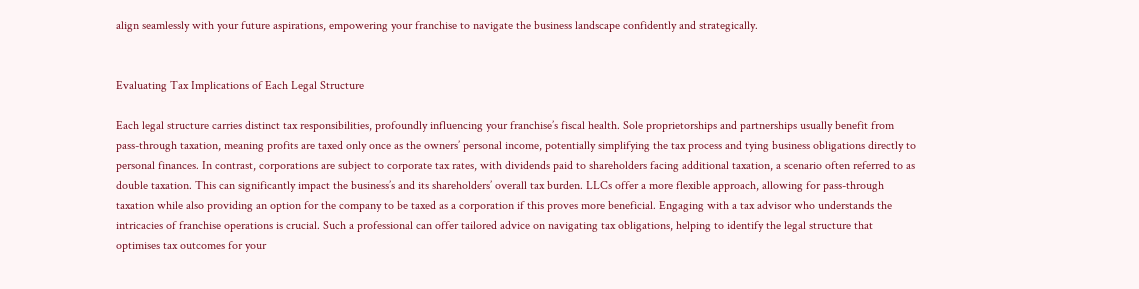align seamlessly with your future aspirations, empowering your franchise to navigate the business landscape confidently and strategically.


Evaluating Tax Implications of Each Legal Structure

Each legal structure carries distinct tax responsibilities, profoundly influencing your franchise’s fiscal health. Sole proprietorships and partnerships usually benefit from pass-through taxation, meaning profits are taxed only once as the owners’ personal income, potentially simplifying the tax process and tying business obligations directly to personal finances. In contrast, corporations are subject to corporate tax rates, with dividends paid to shareholders facing additional taxation, a scenario often referred to as double taxation. This can significantly impact the business’s and its shareholders’ overall tax burden. LLCs offer a more flexible approach, allowing for pass-through taxation while also providing an option for the company to be taxed as a corporation if this proves more beneficial. Engaging with a tax advisor who understands the intricacies of franchise operations is crucial. Such a professional can offer tailored advice on navigating tax obligations, helping to identify the legal structure that optimises tax outcomes for your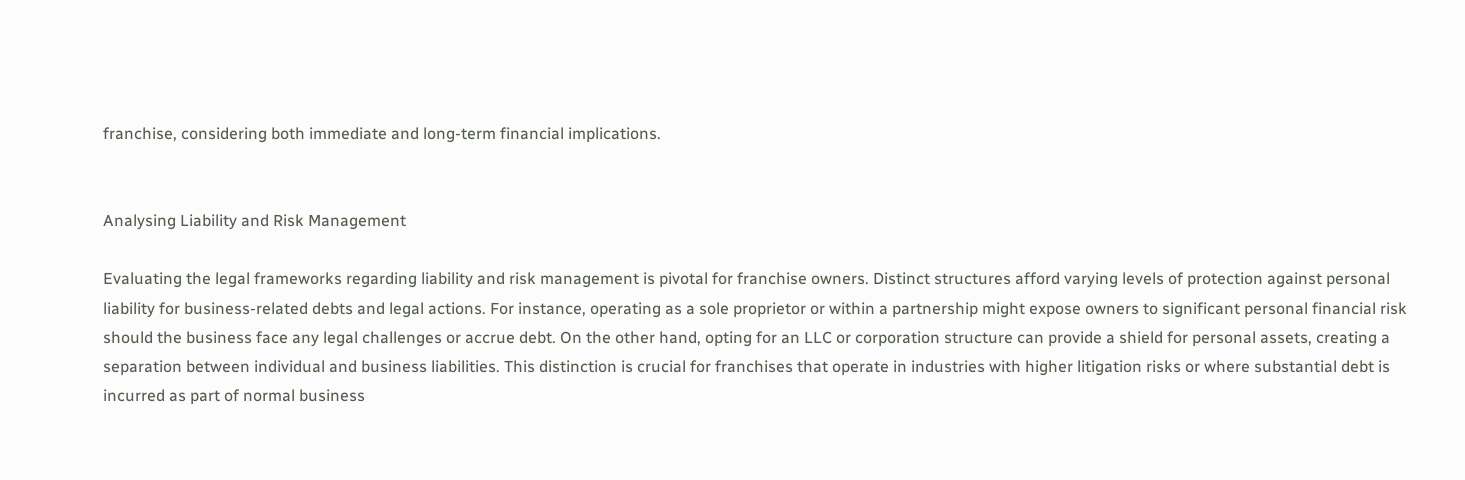franchise, considering both immediate and long-term financial implications.


Analysing Liability and Risk Management

Evaluating the legal frameworks regarding liability and risk management is pivotal for franchise owners. Distinct structures afford varying levels of protection against personal liability for business-related debts and legal actions. For instance, operating as a sole proprietor or within a partnership might expose owners to significant personal financial risk should the business face any legal challenges or accrue debt. On the other hand, opting for an LLC or corporation structure can provide a shield for personal assets, creating a separation between individual and business liabilities. This distinction is crucial for franchises that operate in industries with higher litigation risks or where substantial debt is incurred as part of normal business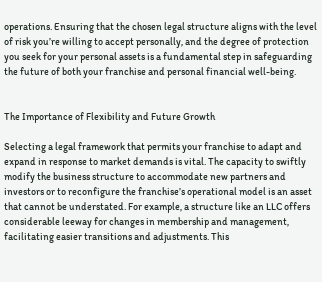operations. Ensuring that the chosen legal structure aligns with the level of risk you’re willing to accept personally, and the degree of protection you seek for your personal assets is a fundamental step in safeguarding the future of both your franchise and personal financial well-being.


The Importance of Flexibility and Future Growth

Selecting a legal framework that permits your franchise to adapt and expand in response to market demands is vital. The capacity to swiftly modify the business structure to accommodate new partners and investors or to reconfigure the franchise’s operational model is an asset that cannot be understated. For example, a structure like an LLC offers considerable leeway for changes in membership and management, facilitating easier transitions and adjustments. This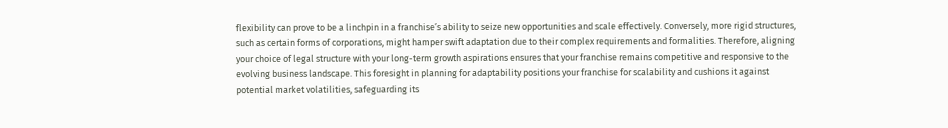flexibility can prove to be a linchpin in a franchise’s ability to seize new opportunities and scale effectively. Conversely, more rigid structures, such as certain forms of corporations, might hamper swift adaptation due to their complex requirements and formalities. Therefore, aligning your choice of legal structure with your long-term growth aspirations ensures that your franchise remains competitive and responsive to the evolving business landscape. This foresight in planning for adaptability positions your franchise for scalability and cushions it against potential market volatilities, safeguarding its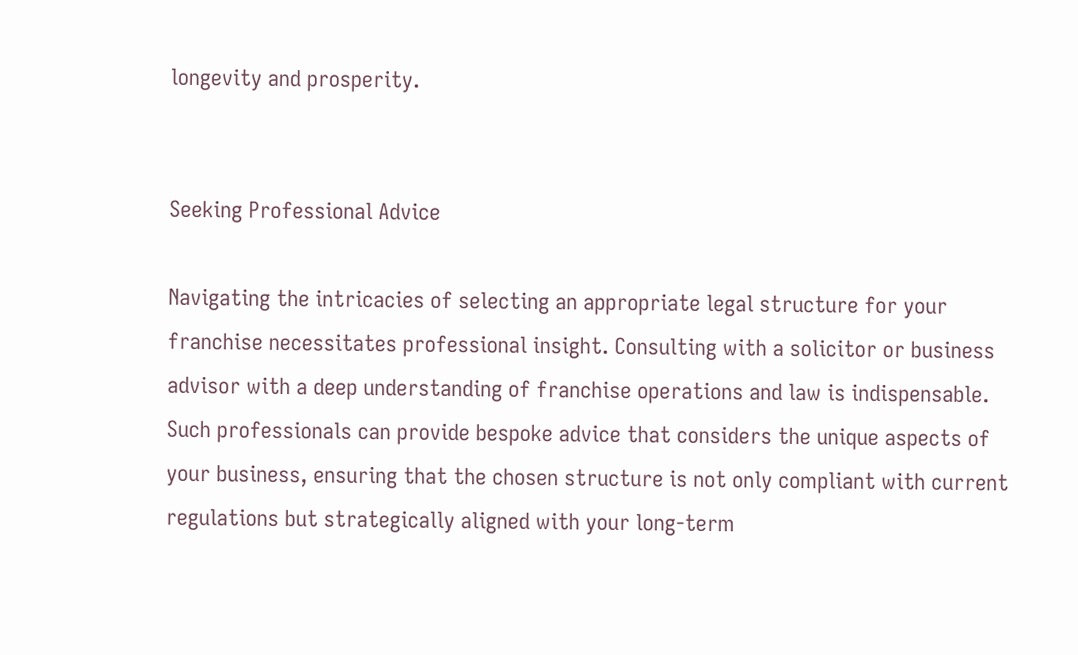longevity and prosperity.


Seeking Professional Advice

Navigating the intricacies of selecting an appropriate legal structure for your franchise necessitates professional insight. Consulting with a solicitor or business advisor with a deep understanding of franchise operations and law is indispensable. Such professionals can provide bespoke advice that considers the unique aspects of your business, ensuring that the chosen structure is not only compliant with current regulations but strategically aligned with your long-term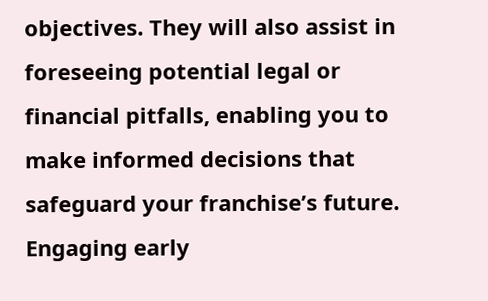objectives. They will also assist in foreseeing potential legal or financial pitfalls, enabling you to make informed decisions that safeguard your franchise’s future. Engaging early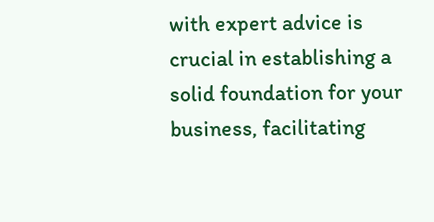with expert advice is crucial in establishing a solid foundation for your business, facilitating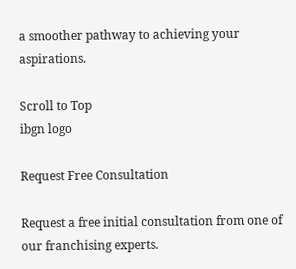a smoother pathway to achieving your aspirations.

Scroll to Top
ibgn logo

Request Free Consultation

Request a free initial consultation from one of our franchising experts.